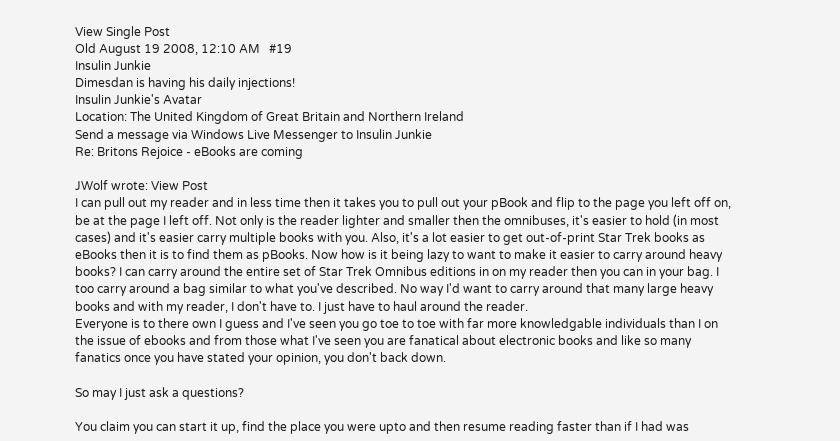View Single Post
Old August 19 2008, 12:10 AM   #19
Insulin Junkie
Dimesdan is having his daily injections!
Insulin Junkie's Avatar
Location: The United Kingdom of Great Britain and Northern Ireland
Send a message via Windows Live Messenger to Insulin Junkie
Re: Britons Rejoice - eBooks are coming

JWolf wrote: View Post
I can pull out my reader and in less time then it takes you to pull out your pBook and flip to the page you left off on, be at the page I left off. Not only is the reader lighter and smaller then the omnibuses, it's easier to hold (in most cases) and it's easier carry multiple books with you. Also, it's a lot easier to get out-of-print Star Trek books as eBooks then it is to find them as pBooks. Now how is it being lazy to want to make it easier to carry around heavy books? I can carry around the entire set of Star Trek Omnibus editions in on my reader then you can in your bag. I too carry around a bag similar to what you've described. No way I'd want to carry around that many large heavy books and with my reader, I don't have to. I just have to haul around the reader.
Everyone is to there own I guess and I've seen you go toe to toe with far more knowledgable individuals than I on the issue of ebooks and from those what I've seen you are fanatical about electronic books and like so many fanatics once you have stated your opinion, you don't back down.

So may I just ask a questions?

You claim you can start it up, find the place you were upto and then resume reading faster than if I had was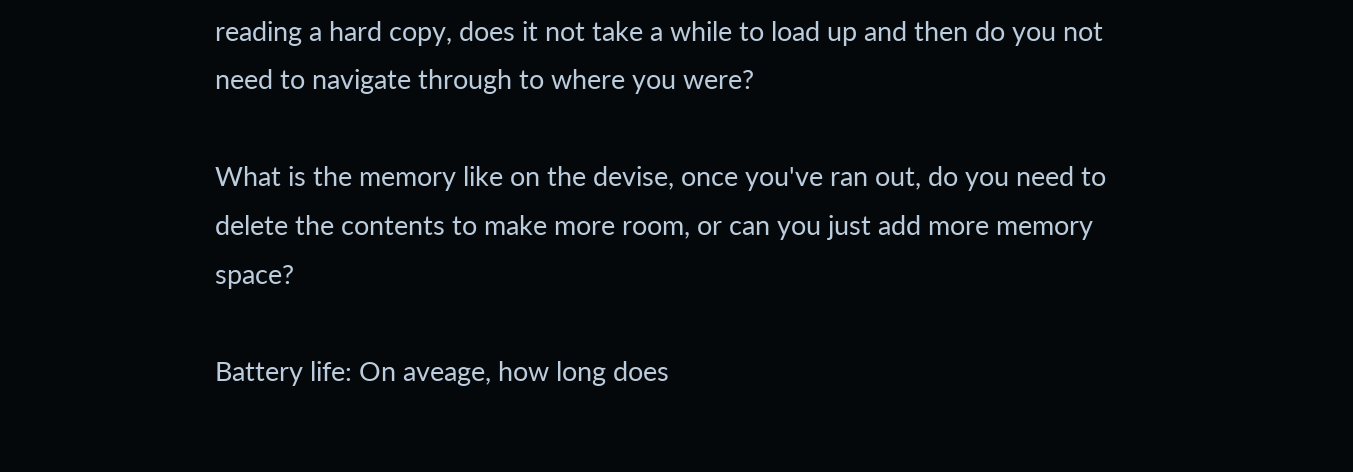reading a hard copy, does it not take a while to load up and then do you not need to navigate through to where you were?

What is the memory like on the devise, once you've ran out, do you need to delete the contents to make more room, or can you just add more memory space?

Battery life: On aveage, how long does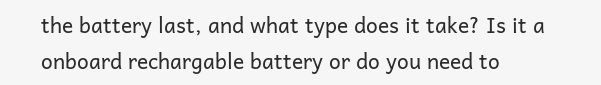the battery last, and what type does it take? Is it a onboard rechargable battery or do you need to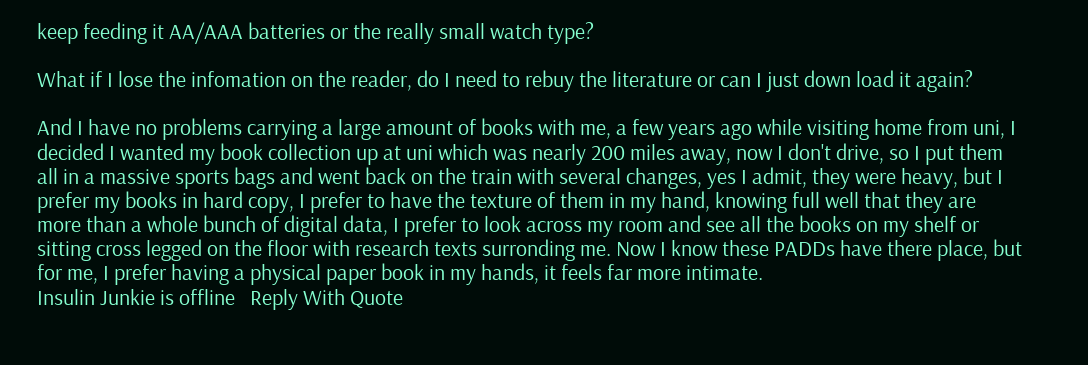keep feeding it AA/AAA batteries or the really small watch type?

What if I lose the infomation on the reader, do I need to rebuy the literature or can I just down load it again?

And I have no problems carrying a large amount of books with me, a few years ago while visiting home from uni, I decided I wanted my book collection up at uni which was nearly 200 miles away, now I don't drive, so I put them all in a massive sports bags and went back on the train with several changes, yes I admit, they were heavy, but I prefer my books in hard copy, I prefer to have the texture of them in my hand, knowing full well that they are more than a whole bunch of digital data, I prefer to look across my room and see all the books on my shelf or sitting cross legged on the floor with research texts surronding me. Now I know these PADDs have there place, but for me, I prefer having a physical paper book in my hands, it feels far more intimate.
Insulin Junkie is offline   Reply With Quote